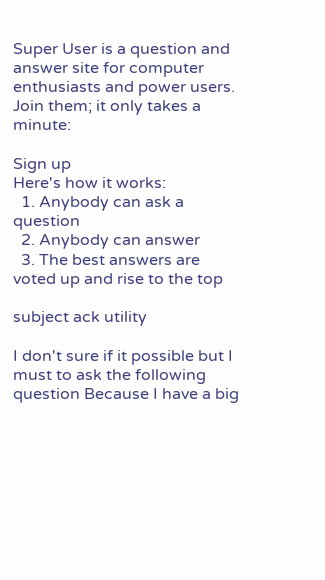Super User is a question and answer site for computer enthusiasts and power users. Join them; it only takes a minute:

Sign up
Here's how it works:
  1. Anybody can ask a question
  2. Anybody can answer
  3. The best answers are voted up and rise to the top

subject ack utility

I don't sure if it possible but I must to ask the following question Because I have a big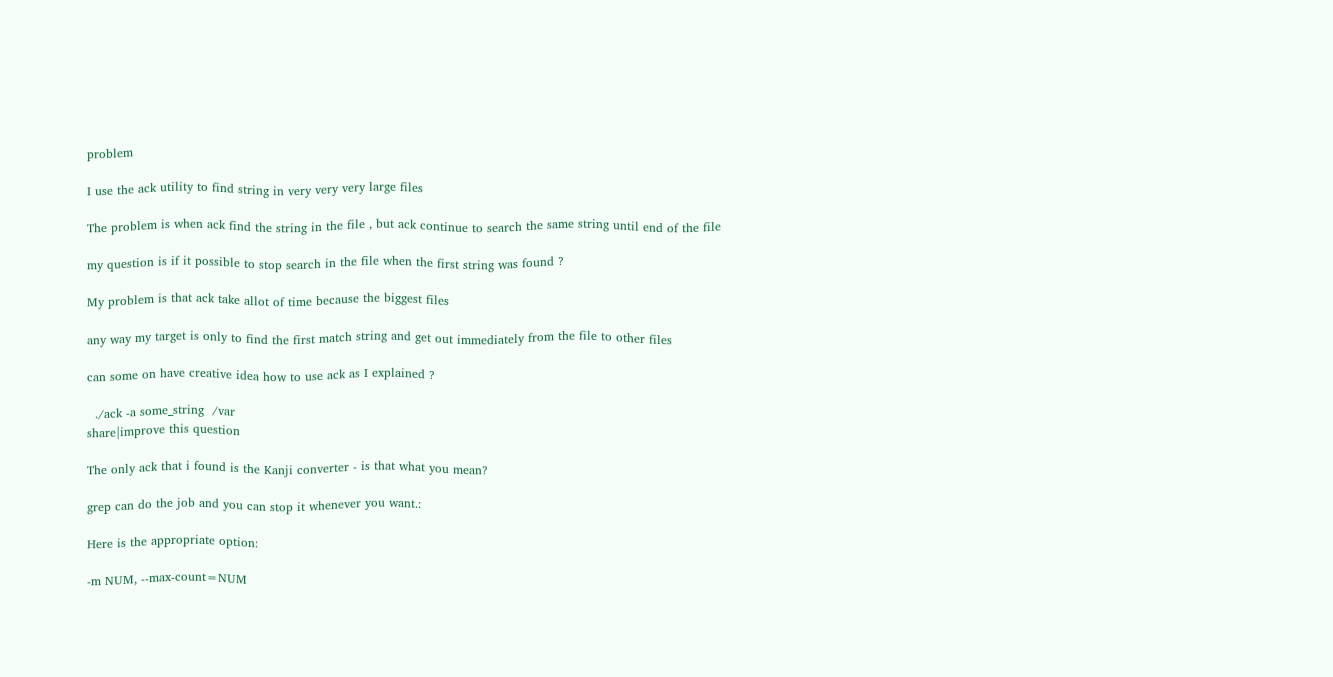problem

I use the ack utility to find string in very very very large files

The problem is when ack find the string in the file , but ack continue to search the same string until end of the file

my question is if it possible to stop search in the file when the first string was found ?

My problem is that ack take allot of time because the biggest files

any way my target is only to find the first match string and get out immediately from the file to other files

can some on have creative idea how to use ack as I explained ?

  ./ack -a some_string  /var
share|improve this question

The only ack that i found is the Kanji converter - is that what you mean?

grep can do the job and you can stop it whenever you want.:

Here is the appropriate option:

-m NUM, --max-count=NUM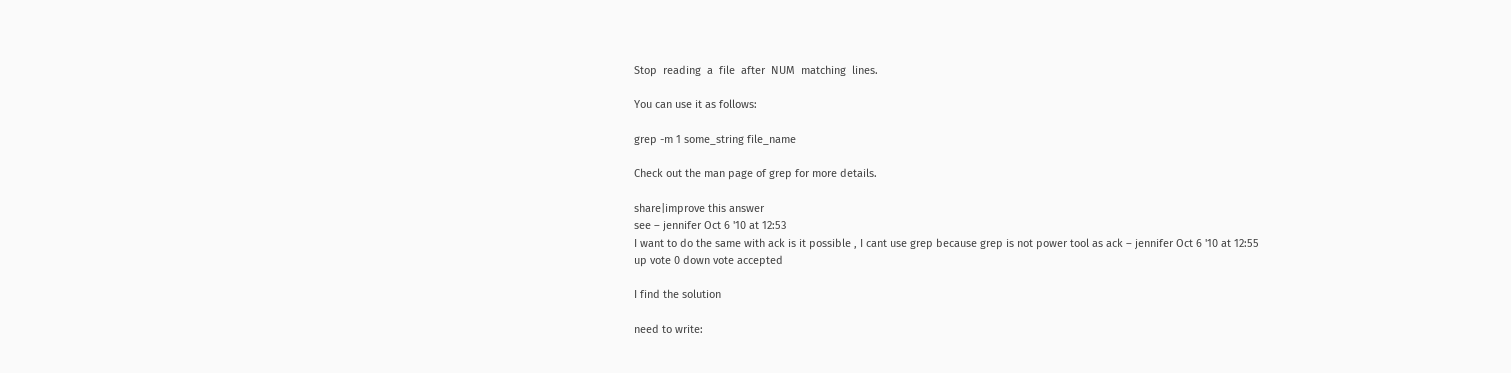Stop  reading  a  file  after  NUM  matching  lines.

You can use it as follows:

grep -m 1 some_string file_name

Check out the man page of grep for more details.

share|improve this answer
see – jennifer Oct 6 '10 at 12:53
I want to do the same with ack is it possible , I cant use grep because grep is not power tool as ack – jennifer Oct 6 '10 at 12:55
up vote 0 down vote accepted

I find the solution

need to write: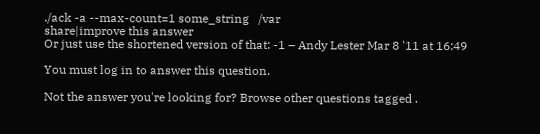./ack -a --max-count=1 some_string   /var
share|improve this answer
Or just use the shortened version of that: -1 – Andy Lester Mar 8 '11 at 16:49

You must log in to answer this question.

Not the answer you're looking for? Browse other questions tagged .